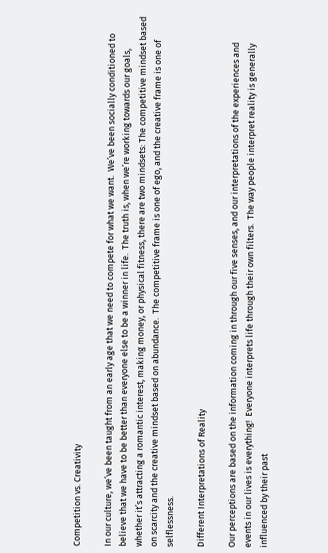Competition vs. Creativity

In our culture, we’ve been taught from an early age that we need to compete for what we want.  We’ve been socially conditioned to believe that we have to be better than everyone else to be a winner in life.  The truth is, when we’re working towards our goals, whether it’s attracting a romantic interest, making money, or physical fitness, there are two mindsets: The competitive mindset based on scarcity and the creative mindset based on abundance.  The competitive frame is one of ego, and the creative frame is one of selflessness.

Different Interpretations of Reality

Our perceptions are based on the information coming in through our five senses, and our interpretations of the experiences and events in our lives is everything!  Everyone interprets life through their own filters.  The way people interpret reality is generally influenced by their past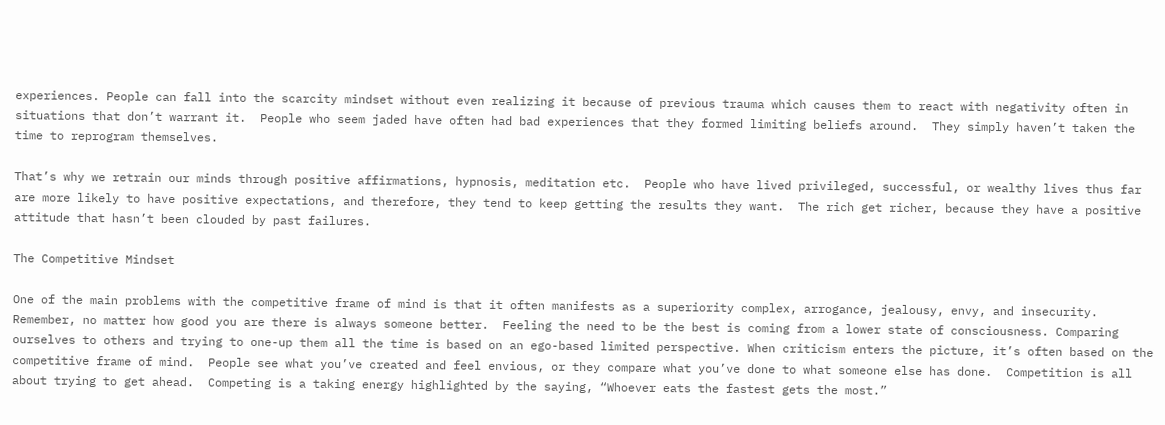experiences. People can fall into the scarcity mindset without even realizing it because of previous trauma which causes them to react with negativity often in situations that don’t warrant it.  People who seem jaded have often had bad experiences that they formed limiting beliefs around.  They simply haven’t taken the time to reprogram themselves.

That’s why we retrain our minds through positive affirmations, hypnosis, meditation etc.  People who have lived privileged, successful, or wealthy lives thus far are more likely to have positive expectations, and therefore, they tend to keep getting the results they want.  The rich get richer, because they have a positive attitude that hasn’t been clouded by past failures.

The Competitive Mindset

One of the main problems with the competitive frame of mind is that it often manifests as a superiority complex, arrogance, jealousy, envy, and insecurity.  Remember, no matter how good you are there is always someone better.  Feeling the need to be the best is coming from a lower state of consciousness. Comparing ourselves to others and trying to one-up them all the time is based on an ego-based limited perspective. When criticism enters the picture, it’s often based on the competitive frame of mind.  People see what you’ve created and feel envious, or they compare what you’ve done to what someone else has done.  Competition is all about trying to get ahead.  Competing is a taking energy highlighted by the saying, “Whoever eats the fastest gets the most.”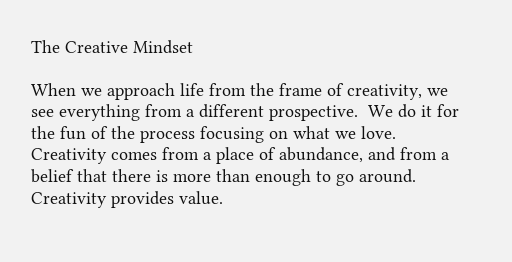The Creative Mindset

When we approach life from the frame of creativity, we see everything from a different prospective.  We do it for the fun of the process focusing on what we love.  Creativity comes from a place of abundance, and from a belief that there is more than enough to go around.  Creativity provides value.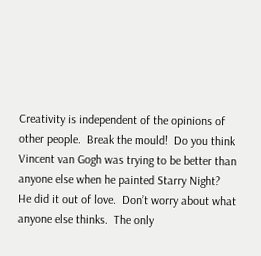Creativity is independent of the opinions of other people.  Break the mould!  Do you think Vincent van Gogh was trying to be better than anyone else when he painted Starry Night?  He did it out of love.  Don’t worry about what anyone else thinks.  The only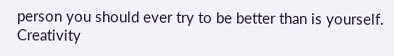person you should ever try to be better than is yourself.  Creativity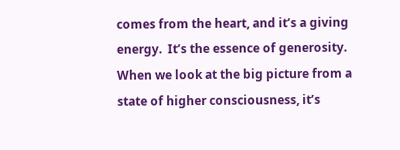comes from the heart, and it’s a giving energy.  It’s the essence of generosity.  When we look at the big picture from a state of higher consciousness, it’s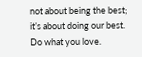not about being the best; it’s about doing our best.  Do what you love.